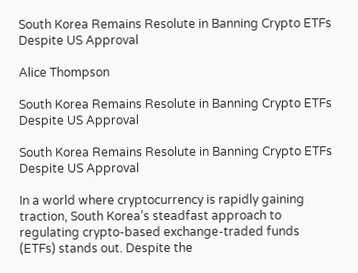South Korea Remains Resolute in Banning Crypto ETFs Despite US Approval

Alice Thompson

South Korea Remains Resolute in Banning Crypto ETFs Despite US Approval

South Korea Remains Resolute in Banning Crypto ETFs Despite US Approval

In a world where cryptocurrency is rapidly gaining traction, South Korea’s steadfast approach to regulating crypto-based exchange-traded funds (ETFs) stands out. Despite the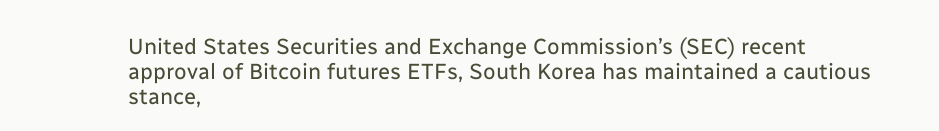United States Securities and Exchange Commission’s (SEC) recent approval of Bitcoin futures ETFs, South Korea has maintained a cautious stance,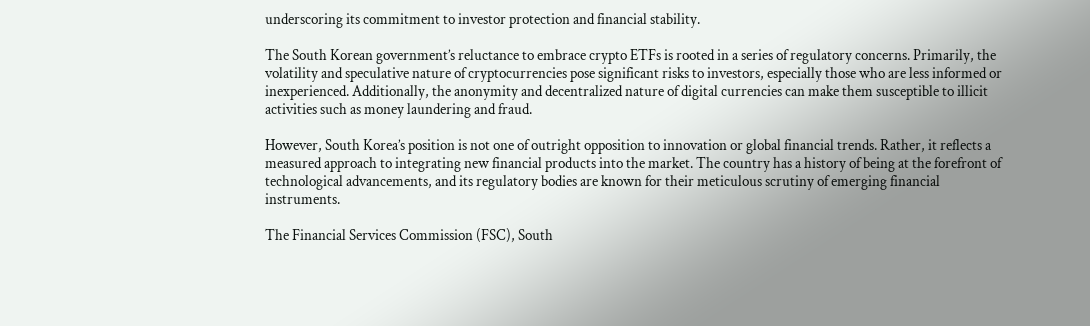underscoring its commitment to investor protection and financial stability.

The South Korean government’s reluctance to embrace crypto ETFs is rooted in a series of regulatory concerns. Primarily, the volatility and speculative nature of cryptocurrencies pose significant risks to investors, especially those who are less informed or inexperienced. Additionally, the anonymity and decentralized nature of digital currencies can make them susceptible to illicit activities such as money laundering and fraud.

However, South Korea’s position is not one of outright opposition to innovation or global financial trends. Rather, it reflects a measured approach to integrating new financial products into the market. The country has a history of being at the forefront of technological advancements, and its regulatory bodies are known for their meticulous scrutiny of emerging financial instruments.

The Financial Services Commission (FSC), South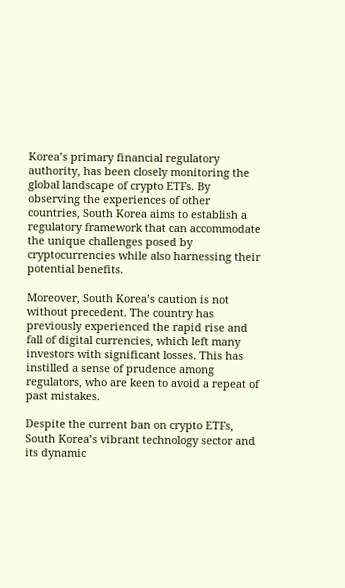Korea’s primary financial regulatory authority, has been closely monitoring the global landscape of crypto ETFs. By observing the experiences of other countries, South Korea aims to establish a regulatory framework that can accommodate the unique challenges posed by cryptocurrencies while also harnessing their potential benefits.

Moreover, South Korea’s caution is not without precedent. The country has previously experienced the rapid rise and fall of digital currencies, which left many investors with significant losses. This has instilled a sense of prudence among regulators, who are keen to avoid a repeat of past mistakes.

Despite the current ban on crypto ETFs, South Korea’s vibrant technology sector and its dynamic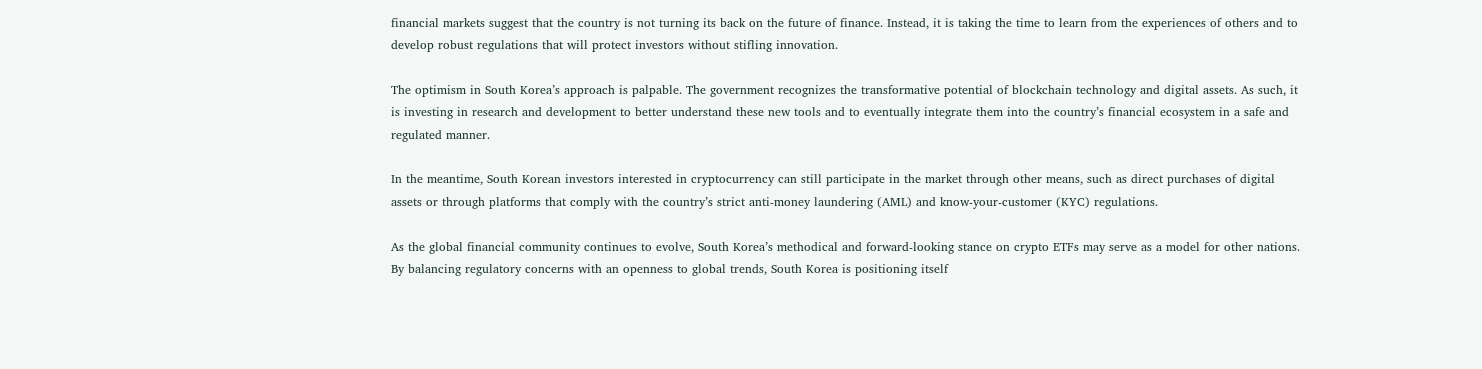financial markets suggest that the country is not turning its back on the future of finance. Instead, it is taking the time to learn from the experiences of others and to develop robust regulations that will protect investors without stifling innovation.

The optimism in South Korea’s approach is palpable. The government recognizes the transformative potential of blockchain technology and digital assets. As such, it is investing in research and development to better understand these new tools and to eventually integrate them into the country’s financial ecosystem in a safe and regulated manner.

In the meantime, South Korean investors interested in cryptocurrency can still participate in the market through other means, such as direct purchases of digital assets or through platforms that comply with the country’s strict anti-money laundering (AML) and know-your-customer (KYC) regulations.

As the global financial community continues to evolve, South Korea’s methodical and forward-looking stance on crypto ETFs may serve as a model for other nations. By balancing regulatory concerns with an openness to global trends, South Korea is positioning itself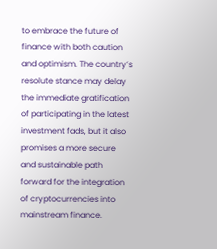to embrace the future of finance with both caution and optimism. The country’s resolute stance may delay the immediate gratification of participating in the latest investment fads, but it also promises a more secure and sustainable path forward for the integration of cryptocurrencies into mainstream finance.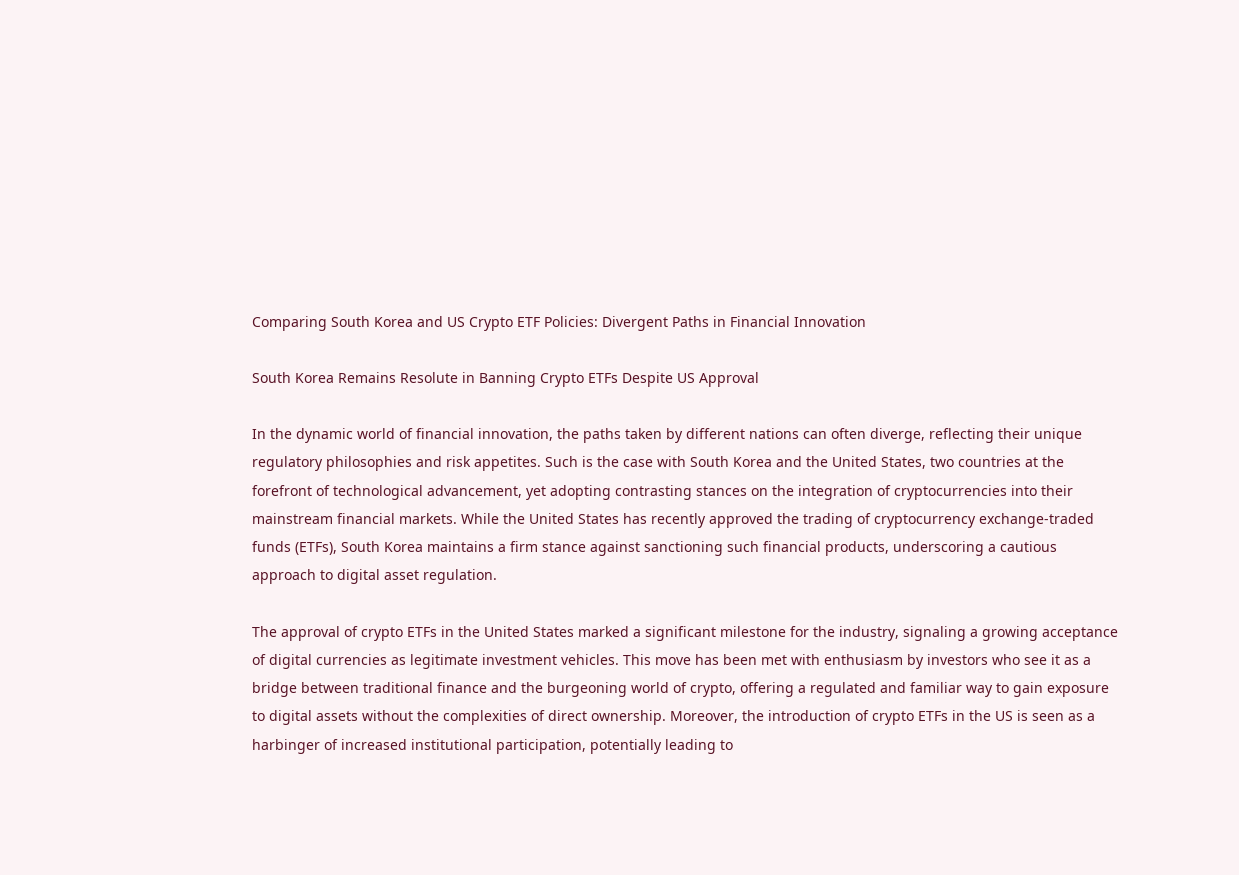Comparing South Korea and US Crypto ETF Policies: Divergent Paths in Financial Innovation

South Korea Remains Resolute in Banning Crypto ETFs Despite US Approval

In the dynamic world of financial innovation, the paths taken by different nations can often diverge, reflecting their unique regulatory philosophies and risk appetites. Such is the case with South Korea and the United States, two countries at the forefront of technological advancement, yet adopting contrasting stances on the integration of cryptocurrencies into their mainstream financial markets. While the United States has recently approved the trading of cryptocurrency exchange-traded funds (ETFs), South Korea maintains a firm stance against sanctioning such financial products, underscoring a cautious approach to digital asset regulation.

The approval of crypto ETFs in the United States marked a significant milestone for the industry, signaling a growing acceptance of digital currencies as legitimate investment vehicles. This move has been met with enthusiasm by investors who see it as a bridge between traditional finance and the burgeoning world of crypto, offering a regulated and familiar way to gain exposure to digital assets without the complexities of direct ownership. Moreover, the introduction of crypto ETFs in the US is seen as a harbinger of increased institutional participation, potentially leading to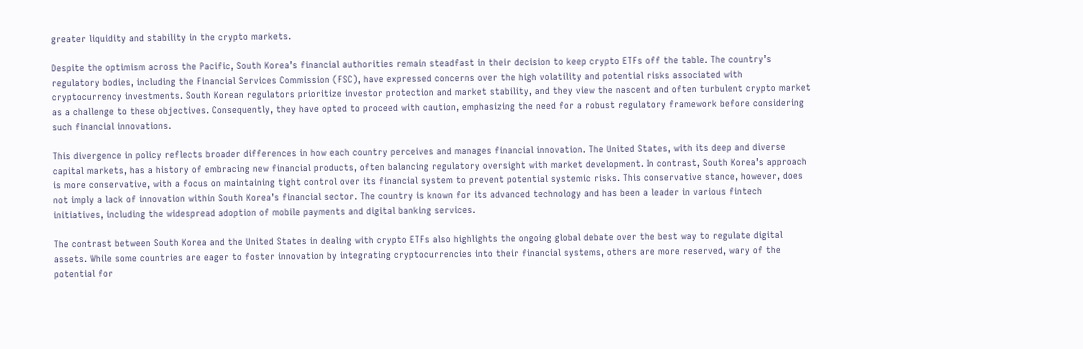greater liquidity and stability in the crypto markets.

Despite the optimism across the Pacific, South Korea’s financial authorities remain steadfast in their decision to keep crypto ETFs off the table. The country’s regulatory bodies, including the Financial Services Commission (FSC), have expressed concerns over the high volatility and potential risks associated with cryptocurrency investments. South Korean regulators prioritize investor protection and market stability, and they view the nascent and often turbulent crypto market as a challenge to these objectives. Consequently, they have opted to proceed with caution, emphasizing the need for a robust regulatory framework before considering such financial innovations.

This divergence in policy reflects broader differences in how each country perceives and manages financial innovation. The United States, with its deep and diverse capital markets, has a history of embracing new financial products, often balancing regulatory oversight with market development. In contrast, South Korea’s approach is more conservative, with a focus on maintaining tight control over its financial system to prevent potential systemic risks. This conservative stance, however, does not imply a lack of innovation within South Korea’s financial sector. The country is known for its advanced technology and has been a leader in various fintech initiatives, including the widespread adoption of mobile payments and digital banking services.

The contrast between South Korea and the United States in dealing with crypto ETFs also highlights the ongoing global debate over the best way to regulate digital assets. While some countries are eager to foster innovation by integrating cryptocurrencies into their financial systems, others are more reserved, wary of the potential for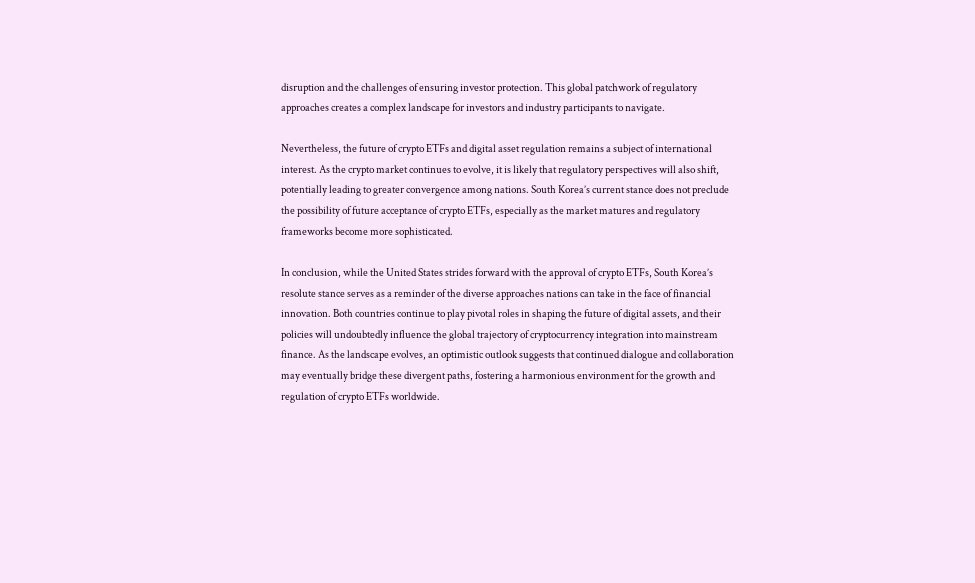disruption and the challenges of ensuring investor protection. This global patchwork of regulatory approaches creates a complex landscape for investors and industry participants to navigate.

Nevertheless, the future of crypto ETFs and digital asset regulation remains a subject of international interest. As the crypto market continues to evolve, it is likely that regulatory perspectives will also shift, potentially leading to greater convergence among nations. South Korea’s current stance does not preclude the possibility of future acceptance of crypto ETFs, especially as the market matures and regulatory frameworks become more sophisticated.

In conclusion, while the United States strides forward with the approval of crypto ETFs, South Korea’s resolute stance serves as a reminder of the diverse approaches nations can take in the face of financial innovation. Both countries continue to play pivotal roles in shaping the future of digital assets, and their policies will undoubtedly influence the global trajectory of cryptocurrency integration into mainstream finance. As the landscape evolves, an optimistic outlook suggests that continued dialogue and collaboration may eventually bridge these divergent paths, fostering a harmonious environment for the growth and regulation of crypto ETFs worldwide.